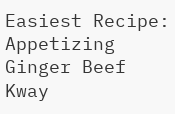Easiest Recipe: Appetizing Ginger Beef Kway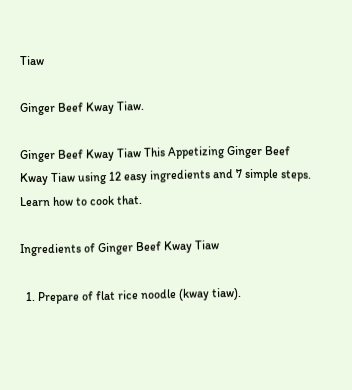Tiaw

Ginger Beef Kway Tiaw.

Ginger Beef Kway Tiaw This Appetizing Ginger Beef Kway Tiaw using 12 easy ingredients and 7 simple steps. Learn how to cook that.

Ingredients of Ginger Beef Kway Tiaw

  1. Prepare of flat rice noodle (kway tiaw).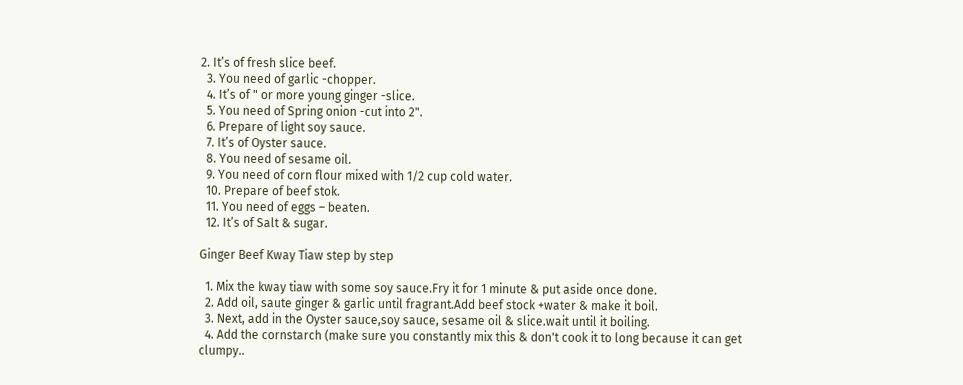2. It’s of fresh slice beef.
  3. You need of garlic -chopper.
  4. It’s of " or more young ginger -slice.
  5. You need of Spring onion -cut into 2".
  6. Prepare of light soy sauce.
  7. It’s of Oyster sauce.
  8. You need of sesame oil.
  9. You need of corn flour mixed with 1/2 cup cold water.
  10. Prepare of beef stok.
  11. You need of eggs – beaten.
  12. It’s of Salt & sugar.

Ginger Beef Kway Tiaw step by step

  1. Mix the kway tiaw with some soy sauce.Fry it for 1 minute & put aside once done.
  2. Add oil, saute ginger & garlic until fragrant.Add beef stock +water & make it boil.
  3. Next, add in the Oyster sauce,soy sauce, sesame oil & slice.wait until it boiling.
  4. Add the cornstarch (make sure you constantly mix this & don't cook it to long because it can get clumpy..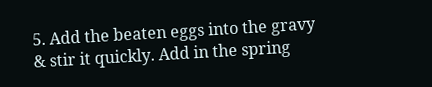5. Add the beaten eggs into the gravy & stir it quickly. Add in the spring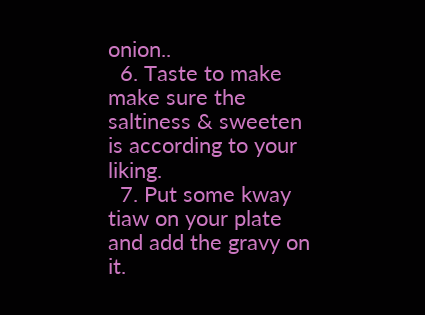onion..
  6. Taste to make make sure the saltiness & sweeten is according to your liking.
  7. Put some kway tiaw on your plate and add the gravy on it.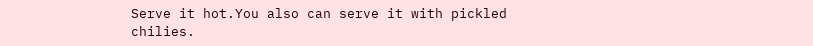Serve it hot.You also can serve it with pickled chilies.